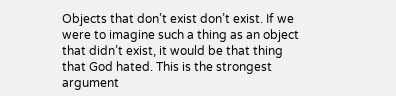Objects that don’t exist don’t exist. If we were to imagine such a thing as an object that didn’t exist, it would be that thing that God hated. This is the strongest argument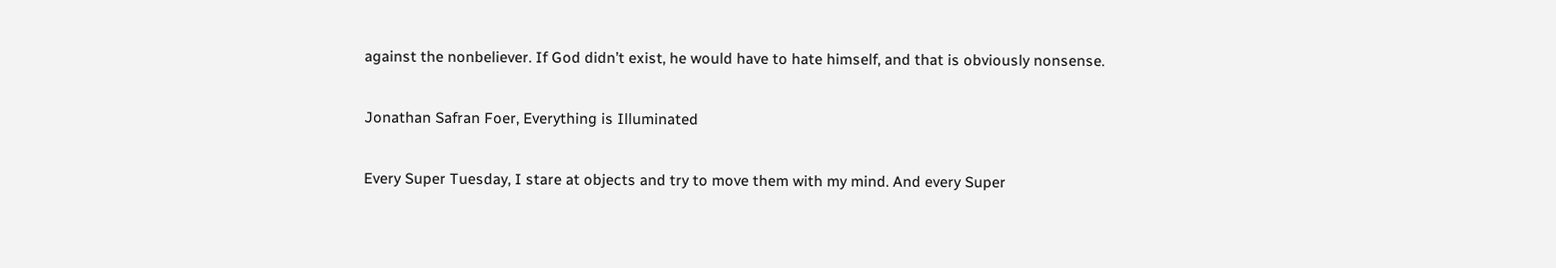against the nonbeliever. If God didn’t exist, he would have to hate himself, and that is obviously nonsense.

Jonathan Safran Foer, Everything is Illuminated

Every Super Tuesday, I stare at objects and try to move them with my mind. And every Super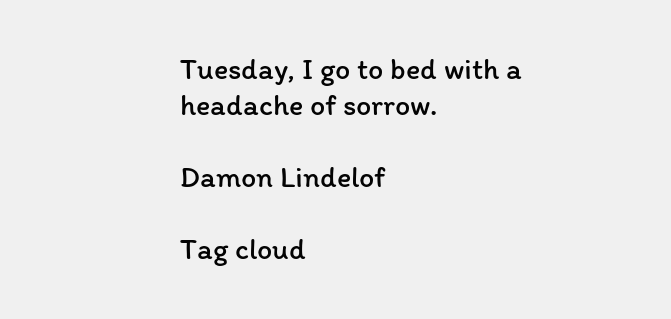Tuesday, I go to bed with a headache of sorrow.

Damon Lindelof

Tag cloud